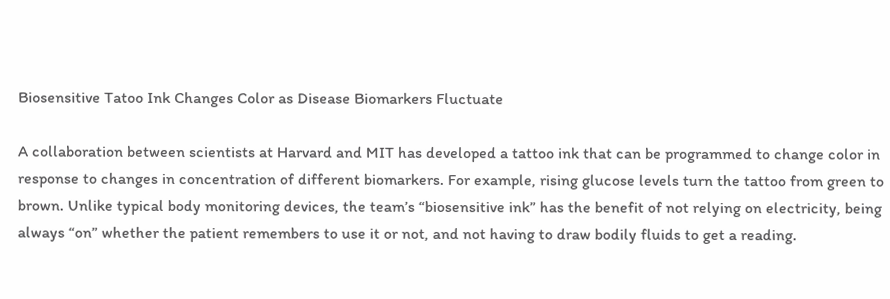Biosensitive Tatoo Ink Changes Color as Disease Biomarkers Fluctuate

A collaboration between scientists at Harvard and MIT has developed a tattoo ink that can be programmed to change color in response to changes in concentration of different biomarkers. For example, rising glucose levels turn the tattoo from green to brown. Unlike typical body monitoring devices, the team’s “biosensitive ink” has the benefit of not relying on electricity, being always “on” whether the patient remembers to use it or not, and not having to draw bodily fluids to get a reading.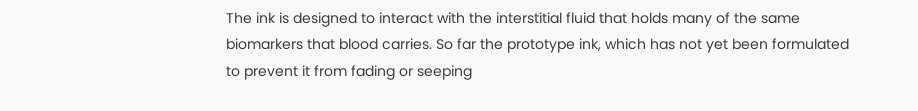The ink is designed to interact with the interstitial fluid that holds many of the same biomarkers that blood carries. So far the prototype ink, which has not yet been formulated to prevent it from fading or seeping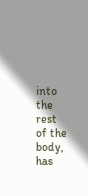into the rest of the body, has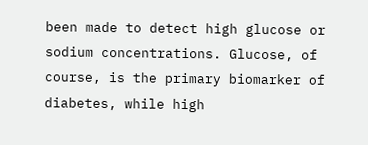been made to detect high glucose or sodium concentrations. Glucose, of course, is the primary biomarker of diabetes, while high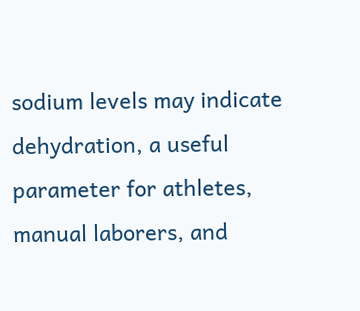sodium levels may indicate dehydration, a useful parameter for athletes, manual laborers, and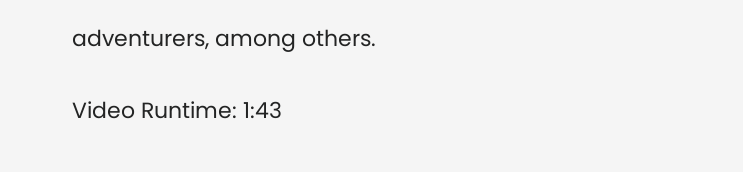adventurers, among others.

Video Runtime: 1:43